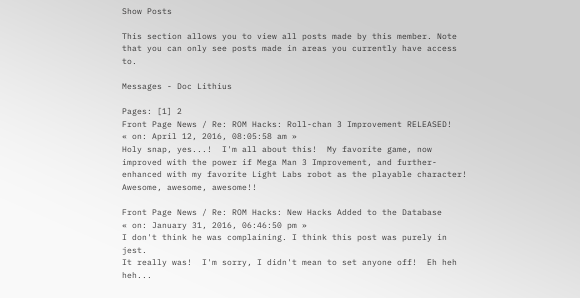Show Posts

This section allows you to view all posts made by this member. Note that you can only see posts made in areas you currently have access to.

Messages - Doc Lithius

Pages: [1] 2
Front Page News / Re: ROM Hacks: Roll-chan 3 Improvement RELEASED!
« on: April 12, 2016, 08:05:58 am »
Holy snap, yes...!  I'm all about this!  My favorite game, now improved with the power if Mega Man 3 Improvement, and further-enhanced with my favorite Light Labs robot as the playable character!  Awesome, awesome, awesome!!

Front Page News / Re: ROM Hacks: New Hacks Added to the Database
« on: January 31, 2016, 06:46:50 pm »
I don't think he was complaining. I think this post was purely in jest.
It really was!  I'm sorry, I didn't mean to set anyone off!  Eh heh heh...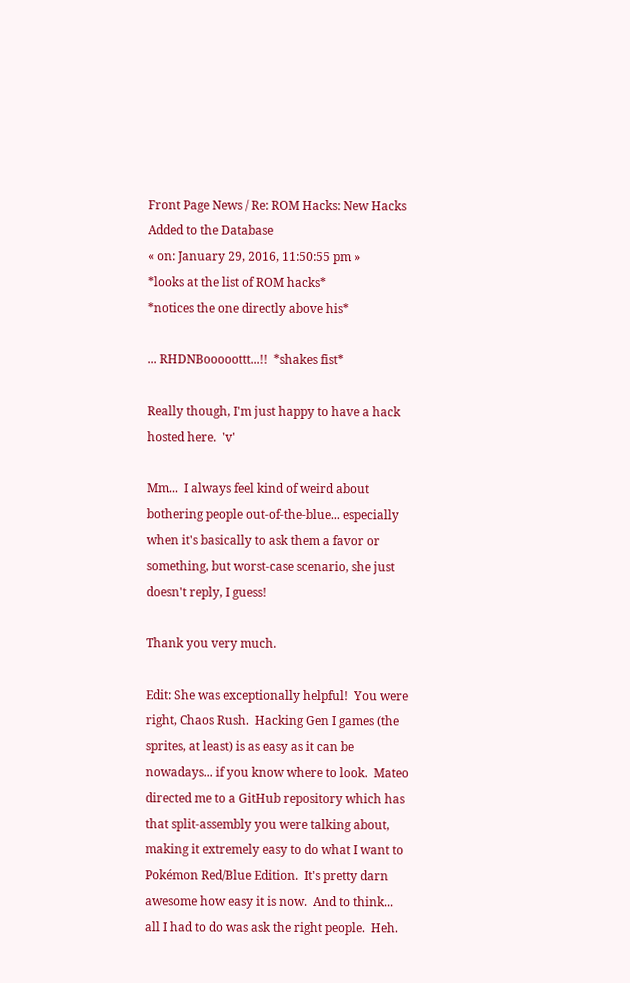Front Page News / Re: ROM Hacks: New Hacks Added to the Database
« on: January 29, 2016, 11:50:55 pm »
*looks at the list of ROM hacks*
*notices the one directly above his*

... RHDNBooooottt...!!  *shakes fist*

Really though, I'm just happy to have a hack hosted here.  'v'

Mm...  I always feel kind of weird about bothering people out-of-the-blue... especially when it's basically to ask them a favor or something, but worst-case scenario, she just doesn't reply, I guess!

Thank you very much.

Edit: She was exceptionally helpful!  You were right, Chaos Rush.  Hacking Gen I games (the sprites, at least) is as easy as it can be nowadays... if you know where to look.  Mateo directed me to a GitHub repository which has that split-assembly you were talking about, making it extremely easy to do what I want to Pokémon Red/Blue Edition.  It's pretty darn awesome how easy it is now.  And to think... all I had to do was ask the right people.  Heh.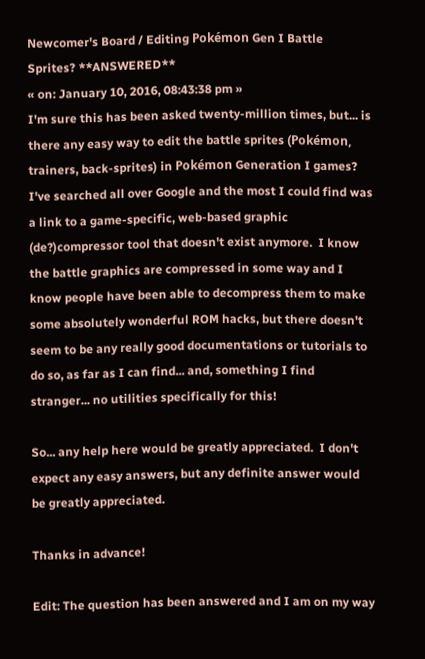Newcomer's Board / Editing Pokémon Gen I Battle Sprites? **ANSWERED**
« on: January 10, 2016, 08:43:38 pm »
I'm sure this has been asked twenty-million times, but... is there any easy way to edit the battle sprites (Pokémon, trainers, back-sprites) in Pokémon Generation I games?  I've searched all over Google and the most I could find was a link to a game-specific, web-based graphic (de?)compressor tool that doesn't exist anymore.  I know the battle graphics are compressed in some way and I know people have been able to decompress them to make some absolutely wonderful ROM hacks, but there doesn't seem to be any really good documentations or tutorials to do so, as far as I can find... and, something I find stranger... no utilities specifically for this!

So... any help here would be greatly appreciated.  I don't expect any easy answers, but any definite answer would be greatly appreciated.

Thanks in advance!

Edit: The question has been answered and I am on my way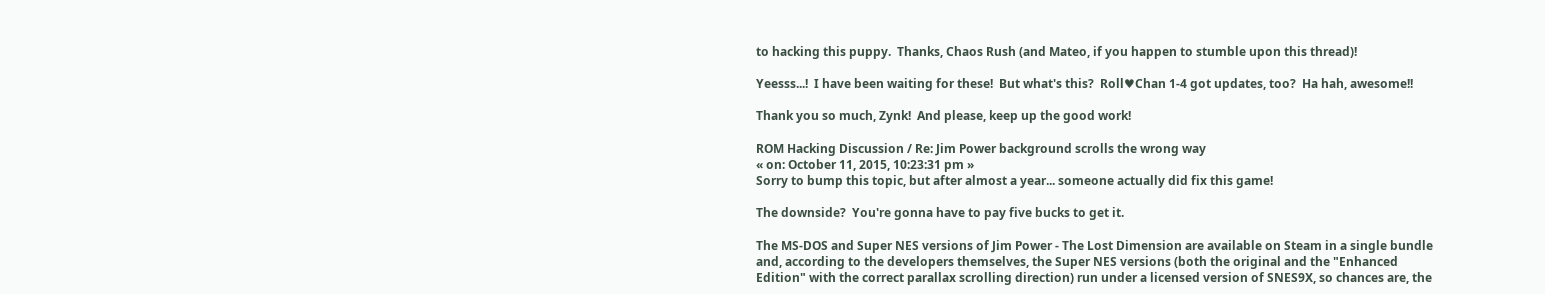to hacking this puppy.  Thanks, Chaos Rush (and Mateo, if you happen to stumble upon this thread)!

Yeesss...!  I have been waiting for these!  But what's this?  Roll♥Chan 1-4 got updates, too?  Ha hah, awesome!!

Thank you so much, Zynk!  And please, keep up the good work!

ROM Hacking Discussion / Re: Jim Power background scrolls the wrong way
« on: October 11, 2015, 10:23:31 pm »
Sorry to bump this topic, but after almost a year... someone actually did fix this game!

The downside?  You're gonna have to pay five bucks to get it.

The MS-DOS and Super NES versions of Jim Power - The Lost Dimension are available on Steam in a single bundle and, according to the developers themselves, the Super NES versions (both the original and the "Enhanced Edition" with the correct parallax scrolling direction) run under a licensed version of SNES9X, so chances are, the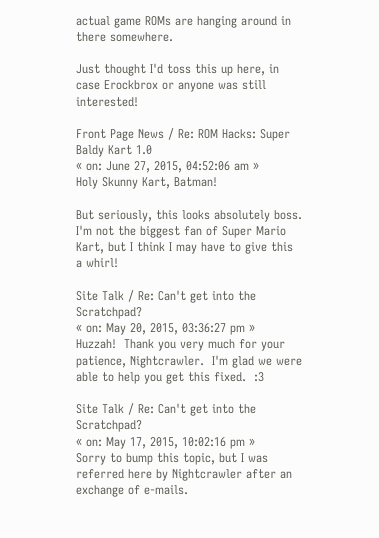actual game ROMs are hanging around in there somewhere.

Just thought I'd toss this up here, in case Erockbrox or anyone was still interested!

Front Page News / Re: ROM Hacks: Super Baldy Kart 1.0
« on: June 27, 2015, 04:52:06 am »
Holy Skunny Kart, Batman!

But seriously, this looks absolutely boss.  I'm not the biggest fan of Super Mario Kart, but I think I may have to give this a whirl!

Site Talk / Re: Can't get into the Scratchpad?
« on: May 20, 2015, 03:36:27 pm »
Huzzah!  Thank you very much for your patience, Nightcrawler.  I'm glad we were able to help you get this fixed.  :3

Site Talk / Re: Can't get into the Scratchpad?
« on: May 17, 2015, 10:02:16 pm »
Sorry to bump this topic, but I was referred here by Nightcrawler after an exchange of e-mails.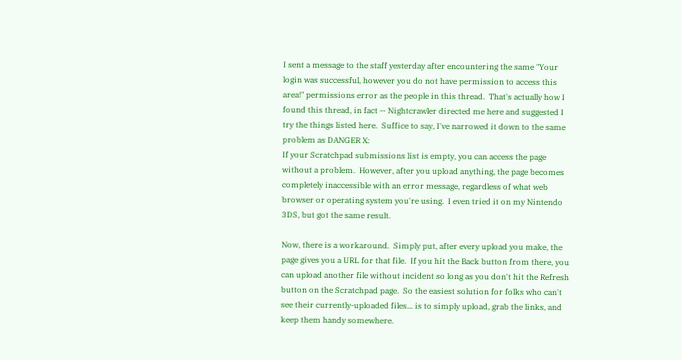I sent a message to the staff yesterday after encountering the same "Your login was successful, however you do not have permission to access this area!" permissions error as the people in this thread.  That's actually how I found this thread, in fact -- Nightcrawler directed me here and suggested I try the things listed here.  Suffice to say, I've narrowed it down to the same problem as DANGER X:
If your Scratchpad submissions list is empty, you can access the page without a problem.  However, after you upload anything, the page becomes completely inaccessible with an error message, regardless of what web browser or operating system you're using.  I even tried it on my Nintendo 3DS, but got the same result.

Now, there is a workaround.  Simply put, after every upload you make, the page gives you a URL for that file.  If you hit the Back button from there, you can upload another file without incident so long as you don't hit the Refresh button on the Scratchpad page.  So the easiest solution for folks who can't see their currently-uploaded files... is to simply upload, grab the links, and keep them handy somewhere.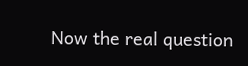Now the real question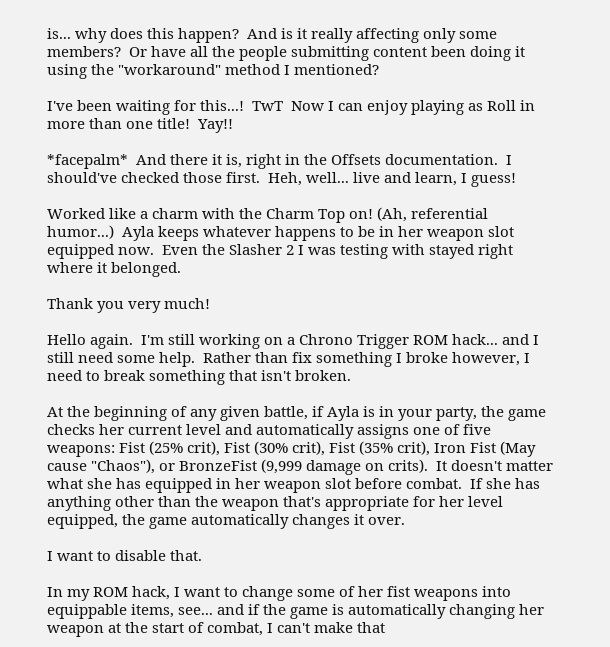is... why does this happen?  And is it really affecting only some members?  Or have all the people submitting content been doing it using the "workaround" method I mentioned?

I've been waiting for this...!  TwT  Now I can enjoy playing as Roll in more than one title!  Yay!!

*facepalm*  And there it is, right in the Offsets documentation.  I should've checked those first.  Heh, well... live and learn, I guess!

Worked like a charm with the Charm Top on! (Ah, referential humor...)  Ayla keeps whatever happens to be in her weapon slot equipped now.  Even the Slasher 2 I was testing with stayed right where it belonged.

Thank you very much!

Hello again.  I'm still working on a Chrono Trigger ROM hack... and I still need some help.  Rather than fix something I broke however, I need to break something that isn't broken.

At the beginning of any given battle, if Ayla is in your party, the game checks her current level and automatically assigns one of five weapons: Fist (25% crit), Fist (30% crit), Fist (35% crit), Iron Fist (May cause "Chaos"), or BronzeFist (9,999 damage on crits).  It doesn't matter what she has equipped in her weapon slot before combat.  If she has anything other than the weapon that's appropriate for her level equipped, the game automatically changes it over.

I want to disable that.

In my ROM hack, I want to change some of her fist weapons into equippable items, see... and if the game is automatically changing her weapon at the start of combat, I can't make that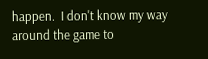happen.  I don't know my way around the game to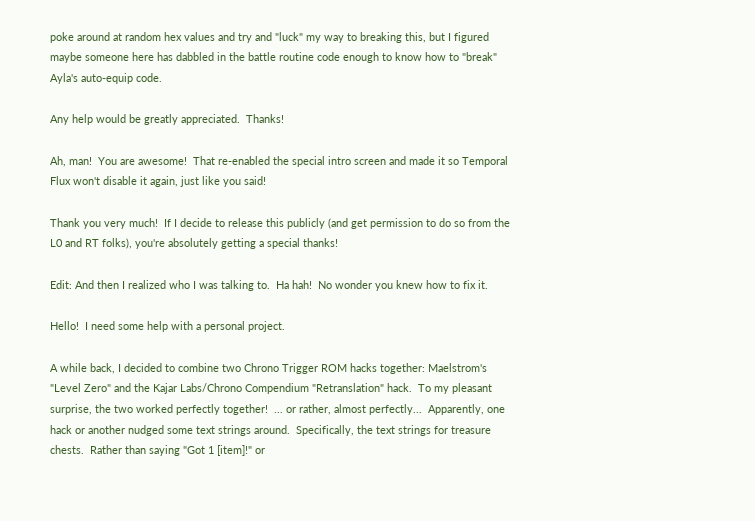poke around at random hex values and try and "luck" my way to breaking this, but I figured maybe someone here has dabbled in the battle routine code enough to know how to "break" Ayla's auto-equip code.

Any help would be greatly appreciated.  Thanks!

Ah, man!  You are awesome!  That re-enabled the special intro screen and made it so Temporal Flux won't disable it again, just like you said!

Thank you very much!  If I decide to release this publicly (and get permission to do so from the L0 and RT folks), you're absolutely getting a special thanks!

Edit: And then I realized who I was talking to.  Ha hah!  No wonder you knew how to fix it.

Hello!  I need some help with a personal project.

A while back, I decided to combine two Chrono Trigger ROM hacks together: Maelstrom's "Level Zero" and the Kajar Labs/Chrono Compendium "Retranslation" hack.  To my pleasant surprise, the two worked perfectly together!  ... or rather, almost perfectly...  Apparently, one hack or another nudged some text strings around.  Specifically, the text strings for treasure chests.  Rather than saying "Got 1 [item]!" or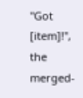"Got [item]!", the merged-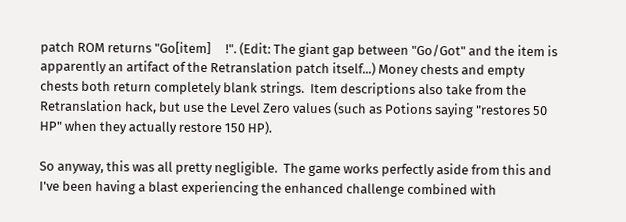patch ROM returns "Go[item]     !". (Edit: The giant gap between "Go/Got" and the item is apparently an artifact of the Retranslation patch itself...) Money chests and empty chests both return completely blank strings.  Item descriptions also take from the Retranslation hack, but use the Level Zero values (such as Potions saying "restores 50 HP" when they actually restore 150 HP).

So anyway, this was all pretty negligible.  The game works perfectly aside from this and I've been having a blast experiencing the enhanced challenge combined with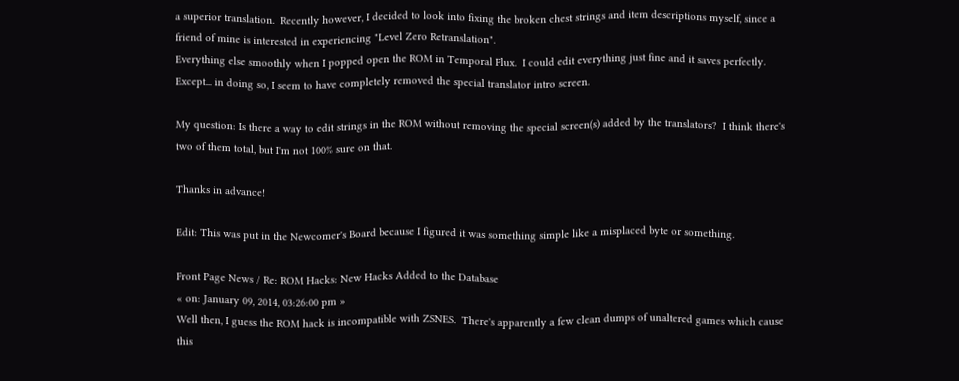a superior translation.  Recently however, I decided to look into fixing the broken chest strings and item descriptions myself, since a friend of mine is interested in experiencing "Level Zero Retranslation".
Everything else smoothly when I popped open the ROM in Temporal Flux.  I could edit everything just fine and it saves perfectly.  Except... in doing so, I seem to have completely removed the special translator intro screen.

My question: Is there a way to edit strings in the ROM without removing the special screen(s) added by the translators?  I think there's two of them total, but I'm not 100% sure on that.

Thanks in advance!

Edit: This was put in the Newcomer's Board because I figured it was something simple like a misplaced byte or something.

Front Page News / Re: ROM Hacks: New Hacks Added to the Database
« on: January 09, 2014, 03:26:00 pm »
Well then, I guess the ROM hack is incompatible with ZSNES.  There's apparently a few clean dumps of unaltered games which cause this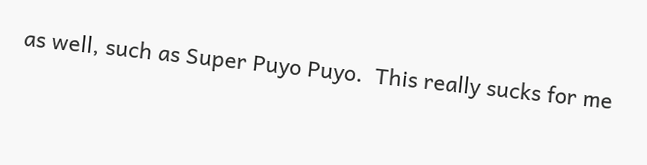as well, such as Super Puyo Puyo.  This really sucks for me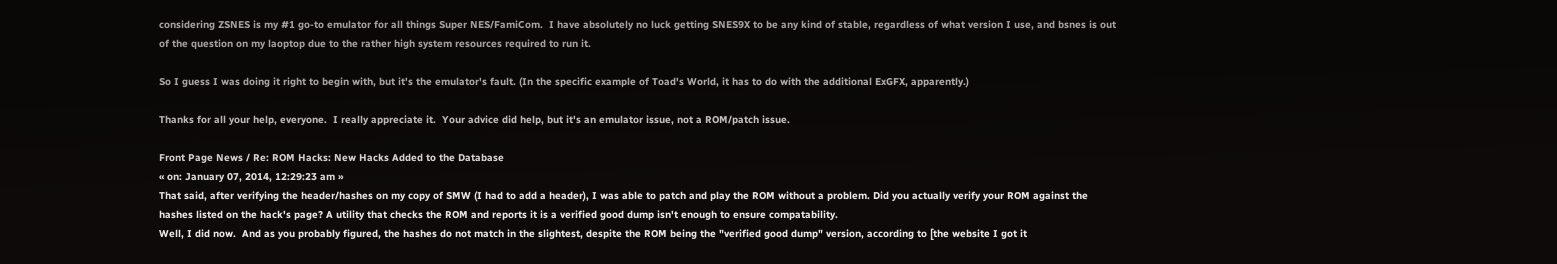considering ZSNES is my #1 go-to emulator for all things Super NES/FamiCom.  I have absolutely no luck getting SNES9X to be any kind of stable, regardless of what version I use, and bsnes is out of the question on my laoptop due to the rather high system resources required to run it.

So I guess I was doing it right to begin with, but it's the emulator's fault. (In the specific example of Toad's World, it has to do with the additional ExGFX, apparently.)

Thanks for all your help, everyone.  I really appreciate it.  Your advice did help, but it's an emulator issue, not a ROM/patch issue.

Front Page News / Re: ROM Hacks: New Hacks Added to the Database
« on: January 07, 2014, 12:29:23 am »
That said, after verifying the header/hashes on my copy of SMW (I had to add a header), I was able to patch and play the ROM without a problem. Did you actually verify your ROM against the hashes listed on the hack's page? A utility that checks the ROM and reports it is a verified good dump isn't enough to ensure compatability.
Well, I did now.  And as you probably figured, the hashes do not match in the slightest, despite the ROM being the "verified good dump" version, according to [the website I got it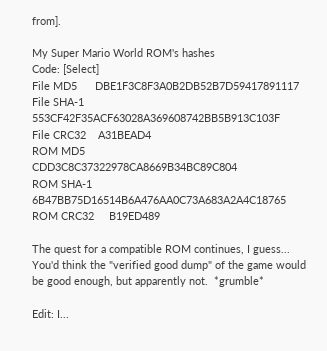from].

My Super Mario World ROM's hashes
Code: [Select]
File MD5      DBE1F3C8F3A0B2DB52B7D59417891117
File SHA-1    553CF42F35ACF63028A369608742BB5B913C103F
File CRC32    A31BEAD4
ROM MD5       CDD3C8C37322978CA8669B34BC89C804
ROM SHA-1     6B47BB75D16514B6A476AA0C73A683A2A4C18765
ROM CRC32     B19ED489

The quest for a compatible ROM continues, I guess...  You'd think the "verified good dump" of the game would be good enough, but apparently not.  *grumble*

Edit: I...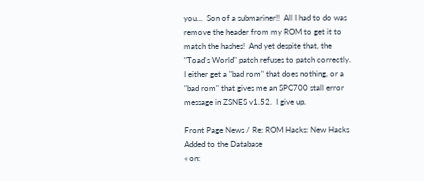you...  Son of a submariner!!  All I had to do was remove the header from my ROM to get it to match the hashes!  And yet despite that, the "Toad's World" patch refuses to patch correctly.  I either get a "bad rom" that does nothing, or a "bad rom" that gives me an SPC700 stall error message in ZSNES v1.52.  I give up.

Front Page News / Re: ROM Hacks: New Hacks Added to the Database
« on: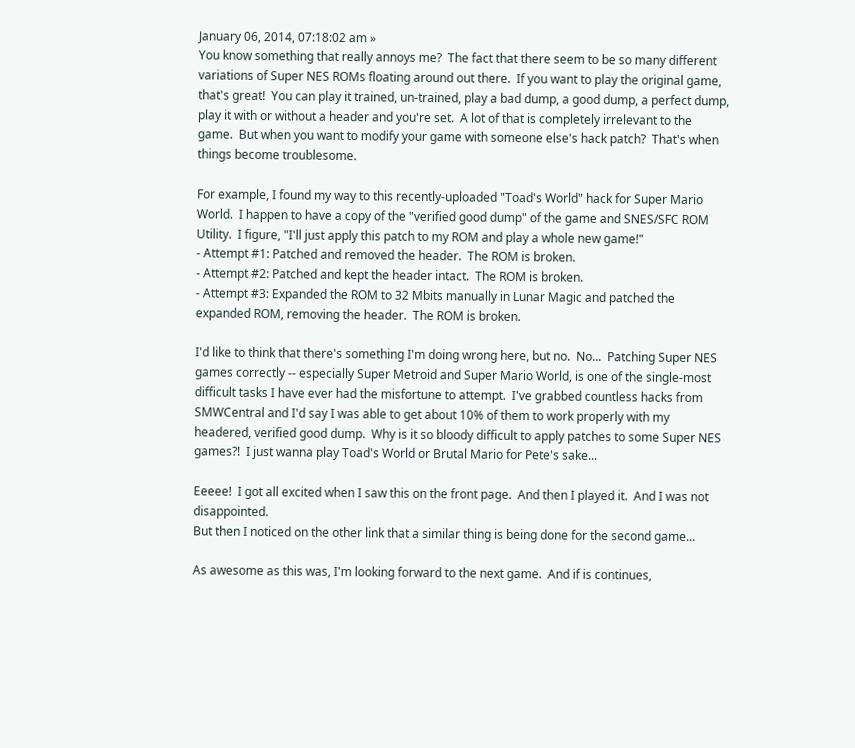January 06, 2014, 07:18:02 am »
You know something that really annoys me?  The fact that there seem to be so many different variations of Super NES ROMs floating around out there.  If you want to play the original game, that's great!  You can play it trained, un-trained, play a bad dump, a good dump, a perfect dump, play it with or without a header and you're set.  A lot of that is completely irrelevant to the game.  But when you want to modify your game with someone else's hack patch?  That's when things become troublesome.

For example, I found my way to this recently-uploaded "Toad's World" hack for Super Mario World.  I happen to have a copy of the "verified good dump" of the game and SNES/SFC ROM Utility.  I figure, "I'll just apply this patch to my ROM and play a whole new game!"
- Attempt #1: Patched and removed the header.  The ROM is broken.
- Attempt #2: Patched and kept the header intact.  The ROM is broken.
- Attempt #3: Expanded the ROM to 32 Mbits manually in Lunar Magic and patched the expanded ROM, removing the header.  The ROM is broken.

I'd like to think that there's something I'm doing wrong here, but no.  No...  Patching Super NES games correctly -- especially Super Metroid and Super Mario World, is one of the single-most difficult tasks I have ever had the misfortune to attempt.  I've grabbed countless hacks from SMWCentral and I'd say I was able to get about 10% of them to work properly with my headered, verified good dump.  Why is it so bloody difficult to apply patches to some Super NES games?!  I just wanna play Toad's World or Brutal Mario for Pete's sake...

Eeeee!  I got all excited when I saw this on the front page.  And then I played it.  And I was not disappointed.
But then I noticed on the other link that a similar thing is being done for the second game...

As awesome as this was, I'm looking forward to the next game.  And if is continues,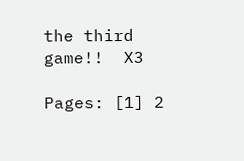the third game!!  X3

Pages: [1] 2